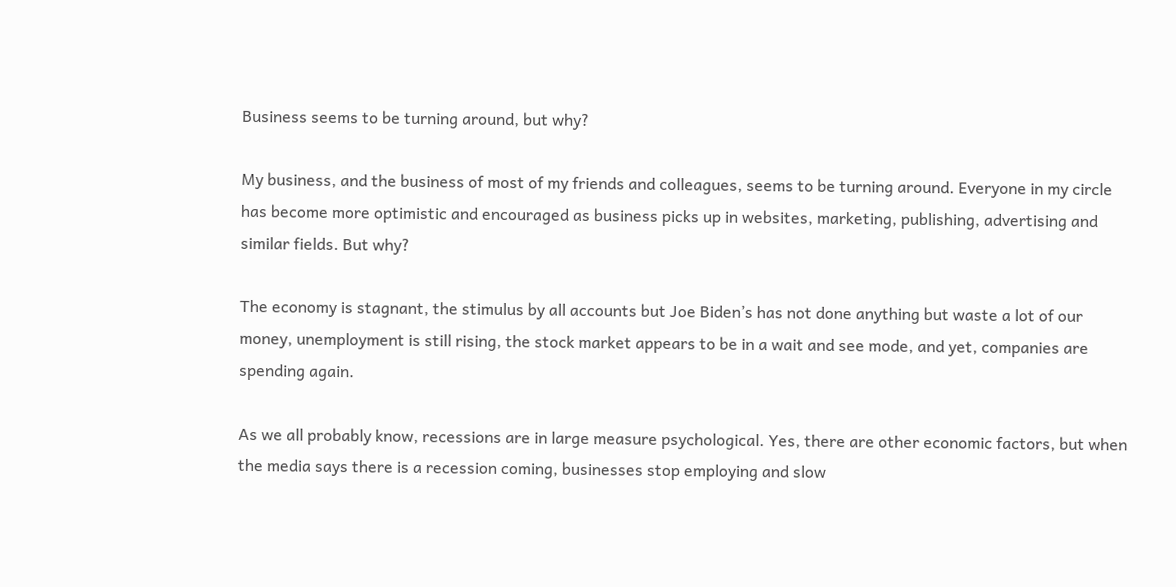Business seems to be turning around, but why?

My business, and the business of most of my friends and colleagues, seems to be turning around. Everyone in my circle has become more optimistic and encouraged as business picks up in websites, marketing, publishing, advertising and similar fields. But why?

The economy is stagnant, the stimulus by all accounts but Joe Biden’s has not done anything but waste a lot of our money, unemployment is still rising, the stock market appears to be in a wait and see mode, and yet, companies are spending again.

As we all probably know, recessions are in large measure psychological. Yes, there are other economic factors, but when the media says there is a recession coming, businesses stop employing and slow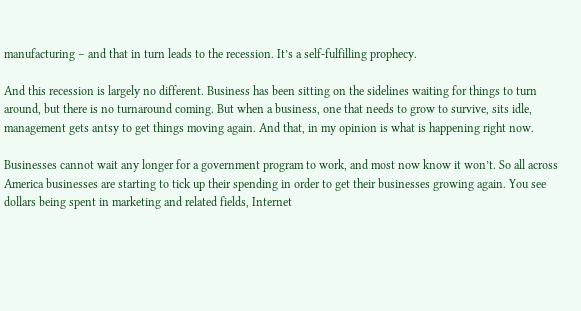manufacturing – and that in turn leads to the recession. It’s a self-fulfilling prophecy.

And this recession is largely no different. Business has been sitting on the sidelines waiting for things to turn around, but there is no turnaround coming. But when a business, one that needs to grow to survive, sits idle, management gets antsy to get things moving again. And that, in my opinion is what is happening right now.

Businesses cannot wait any longer for a government program to work, and most now know it won’t. So all across America businesses are starting to tick up their spending in order to get their businesses growing again. You see dollars being spent in marketing and related fields, Internet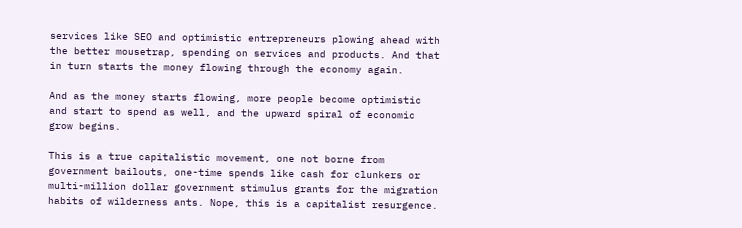services like SEO and optimistic entrepreneurs plowing ahead with the better mousetrap, spending on services and products. And that in turn starts the money flowing through the economy again.

And as the money starts flowing, more people become optimistic and start to spend as well, and the upward spiral of economic grow begins.

This is a true capitalistic movement, one not borne from government bailouts, one-time spends like cash for clunkers or multi-million dollar government stimulus grants for the migration habits of wilderness ants. Nope, this is a capitalist resurgence.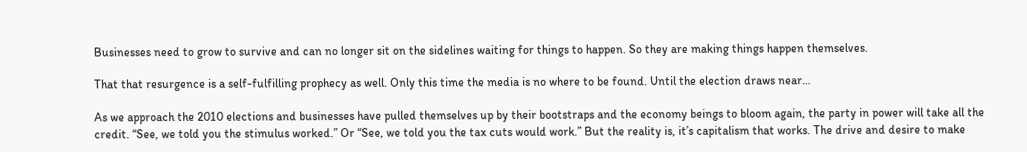Businesses need to grow to survive and can no longer sit on the sidelines waiting for things to happen. So they are making things happen themselves.

That that resurgence is a self-fulfilling prophecy as well. Only this time the media is no where to be found. Until the election draws near…

As we approach the 2010 elections and businesses have pulled themselves up by their bootstraps and the economy beings to bloom again, the party in power will take all the credit. “See, we told you the stimulus worked.” Or “See, we told you the tax cuts would work.” But the reality is, it’s capitalism that works. The drive and desire to make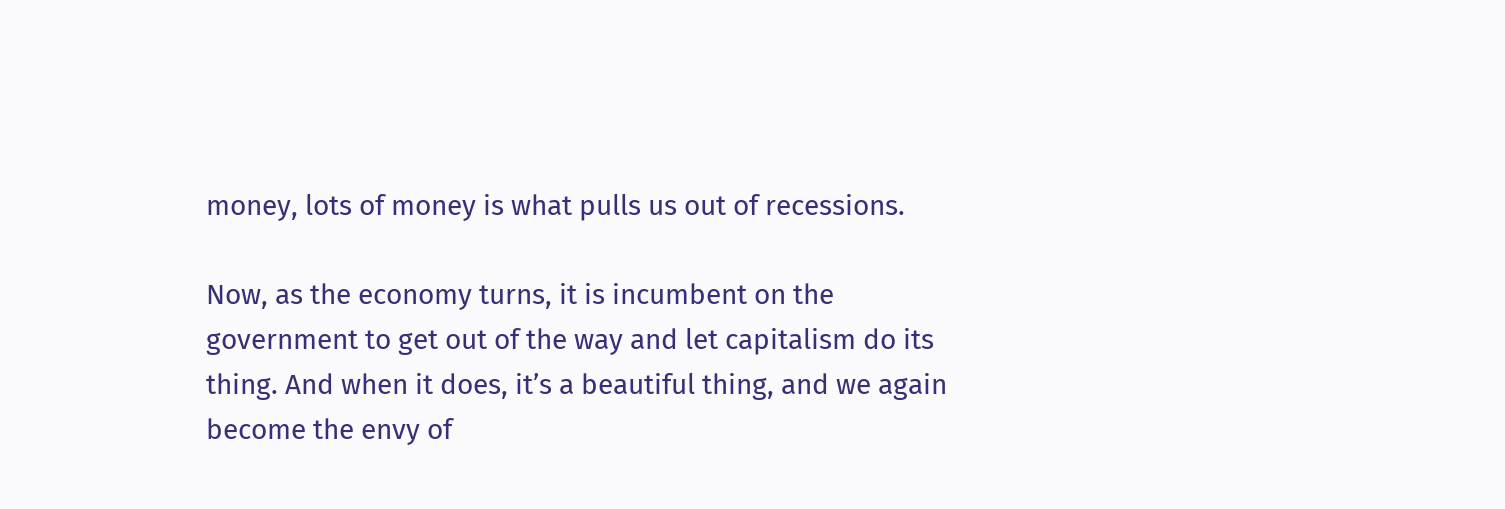money, lots of money is what pulls us out of recessions.

Now, as the economy turns, it is incumbent on the government to get out of the way and let capitalism do its thing. And when it does, it’s a beautiful thing, and we again become the envy of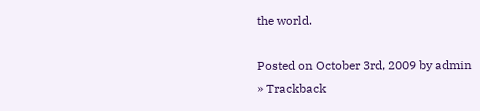the world.

Posted on October 3rd, 2009 by admin
» Trackback